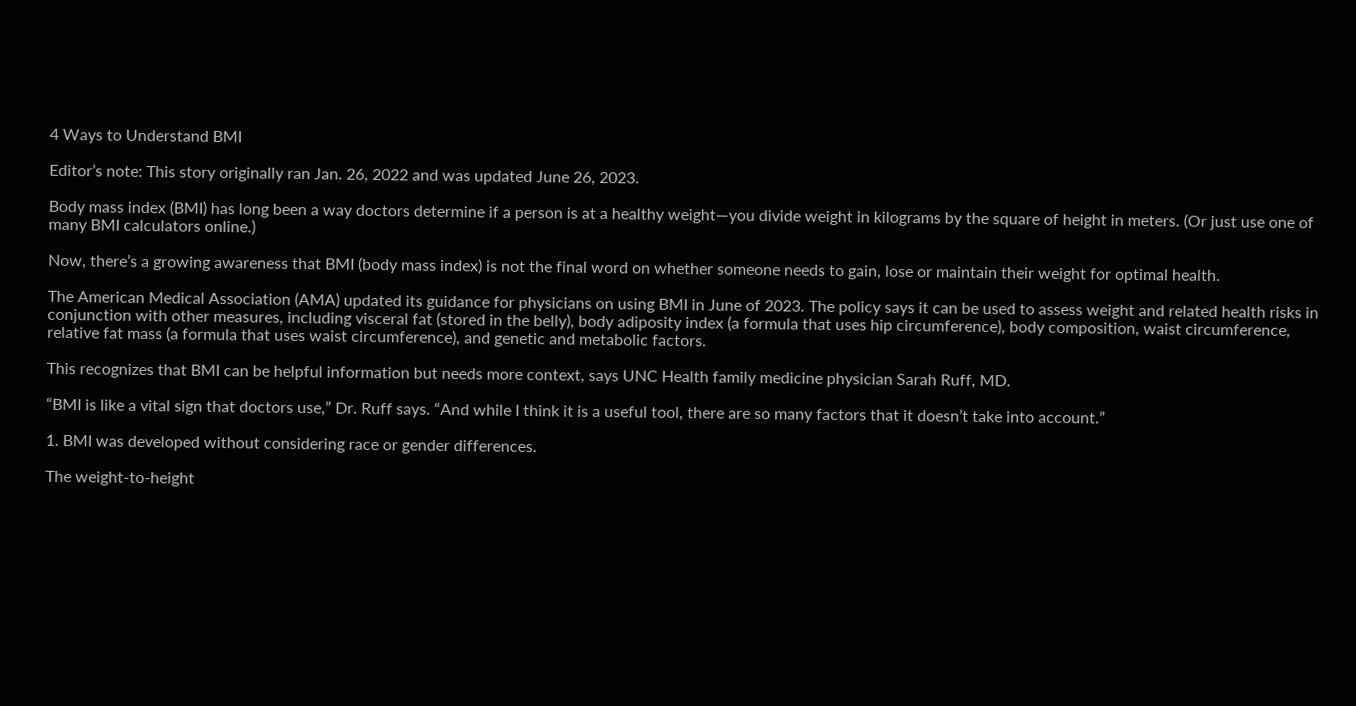4 Ways to Understand BMI

Editor’s note: This story originally ran Jan. 26, 2022 and was updated June 26, 2023.

Body mass index (BMI) has long been a way doctors determine if a person is at a healthy weight—you divide weight in kilograms by the square of height in meters. (Or just use one of many BMI calculators online.)

Now, there’s a growing awareness that BMI (body mass index) is not the final word on whether someone needs to gain, lose or maintain their weight for optimal health.

The American Medical Association (AMA) updated its guidance for physicians on using BMI in June of 2023. The policy says it can be used to assess weight and related health risks in conjunction with other measures, including visceral fat (stored in the belly), body adiposity index (a formula that uses hip circumference), body composition, waist circumference, relative fat mass (a formula that uses waist circumference), and genetic and metabolic factors.

This recognizes that BMI can be helpful information but needs more context, says UNC Health family medicine physician Sarah Ruff, MD.

“BMI is like a vital sign that doctors use,” Dr. Ruff says. “And while I think it is a useful tool, there are so many factors that it doesn’t take into account.”

1. BMI was developed without considering race or gender differences.

The weight-to-height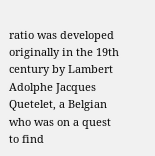ratio was developed originally in the 19th century by Lambert Adolphe Jacques Quetelet, a Belgian who was on a quest to find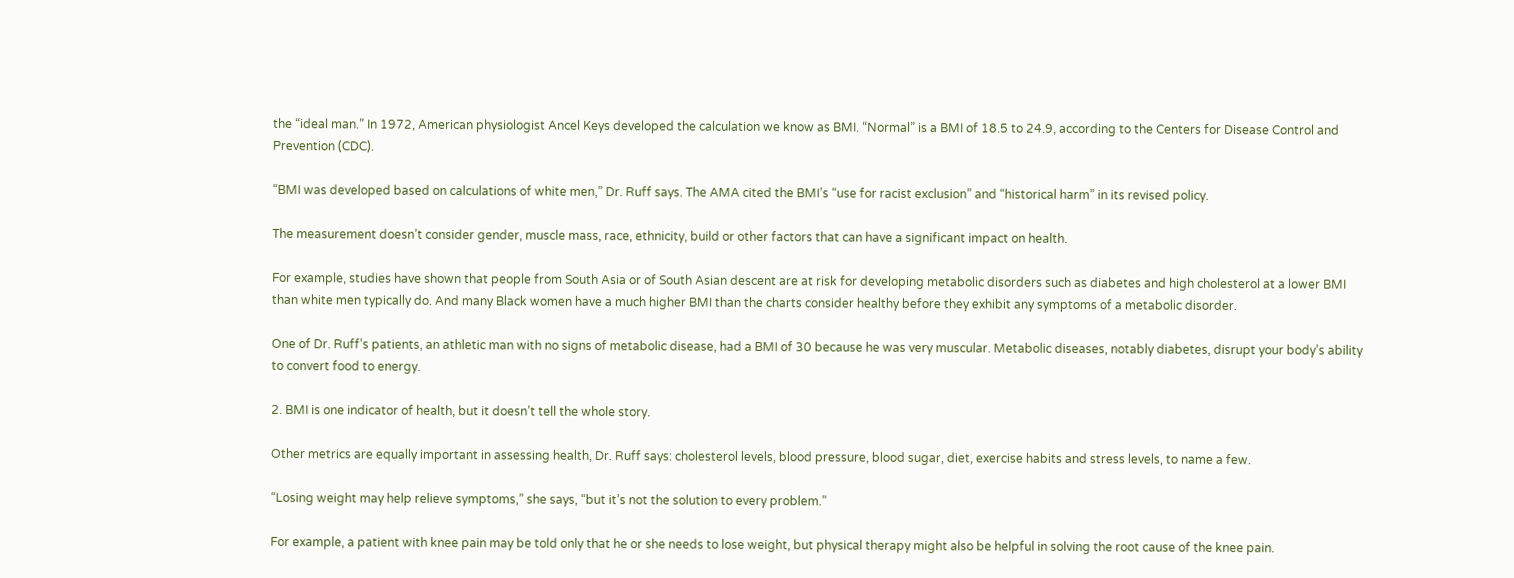the “ideal man.” In 1972, American physiologist Ancel Keys developed the calculation we know as BMI. “Normal” is a BMI of 18.5 to 24.9, according to the Centers for Disease Control and Prevention (CDC).

“BMI was developed based on calculations of white men,” Dr. Ruff says. The AMA cited the BMI’s “use for racist exclusion” and “historical harm” in its revised policy.

The measurement doesn’t consider gender, muscle mass, race, ethnicity, build or other factors that can have a significant impact on health.

For example, studies have shown that people from South Asia or of South Asian descent are at risk for developing metabolic disorders such as diabetes and high cholesterol at a lower BMI than white men typically do. And many Black women have a much higher BMI than the charts consider healthy before they exhibit any symptoms of a metabolic disorder.

One of Dr. Ruff’s patients, an athletic man with no signs of metabolic disease, had a BMI of 30 because he was very muscular. Metabolic diseases, notably diabetes, disrupt your body’s ability to convert food to energy.

2. BMI is one indicator of health, but it doesn’t tell the whole story.

Other metrics are equally important in assessing health, Dr. Ruff says: cholesterol levels, blood pressure, blood sugar, diet, exercise habits and stress levels, to name a few.

“Losing weight may help relieve symptoms,” she says, “but it’s not the solution to every problem.”

For example, a patient with knee pain may be told only that he or she needs to lose weight, but physical therapy might also be helpful in solving the root cause of the knee pain.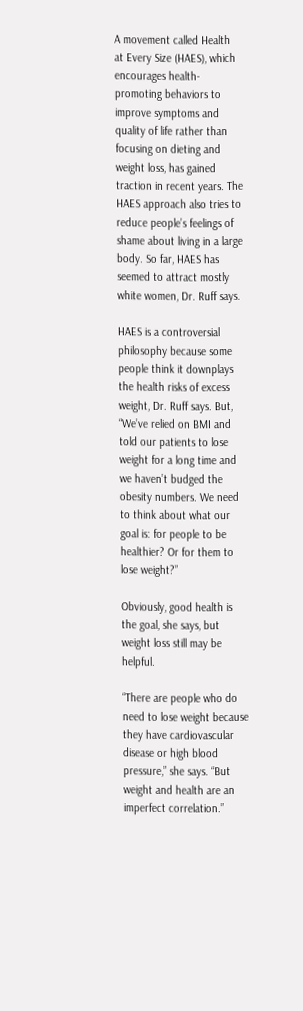A movement called Health at Every Size (HAES), which encourages health-promoting behaviors to improve symptoms and quality of life rather than focusing on dieting and weight loss, has gained traction in recent years. The HAES approach also tries to reduce people’s feelings of shame about living in a large body. So far, HAES has seemed to attract mostly white women, Dr. Ruff says.

HAES is a controversial philosophy because some people think it downplays the health risks of excess weight, Dr. Ruff says. But, “We’ve relied on BMI and told our patients to lose weight for a long time and we haven’t budged the obesity numbers. We need to think about what our goal is: for people to be healthier? Or for them to lose weight?”

Obviously, good health is the goal, she says, but weight loss still may be helpful.

“There are people who do need to lose weight because they have cardiovascular disease or high blood pressure,” she says. “But weight and health are an imperfect correlation.”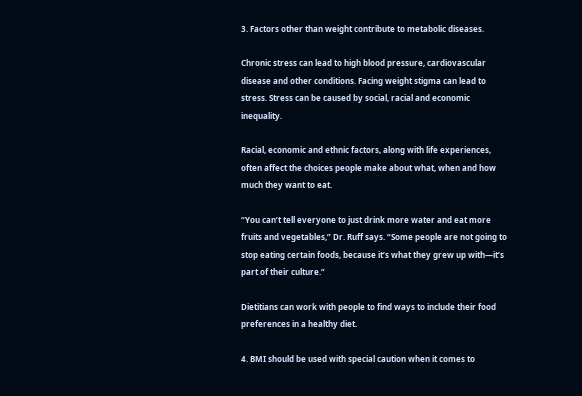3. Factors other than weight contribute to metabolic diseases.

Chronic stress can lead to high blood pressure, cardiovascular disease and other conditions. Facing weight stigma can lead to stress. Stress can be caused by social, racial and economic inequality.

Racial, economic and ethnic factors, along with life experiences, often affect the choices people make about what, when and how much they want to eat.

“You can’t tell everyone to just drink more water and eat more fruits and vegetables,” Dr. Ruff says. “Some people are not going to stop eating certain foods, because it’s what they grew up with—it’s part of their culture.”

Dietitians can work with people to find ways to include their food preferences in a healthy diet.

4. BMI should be used with special caution when it comes to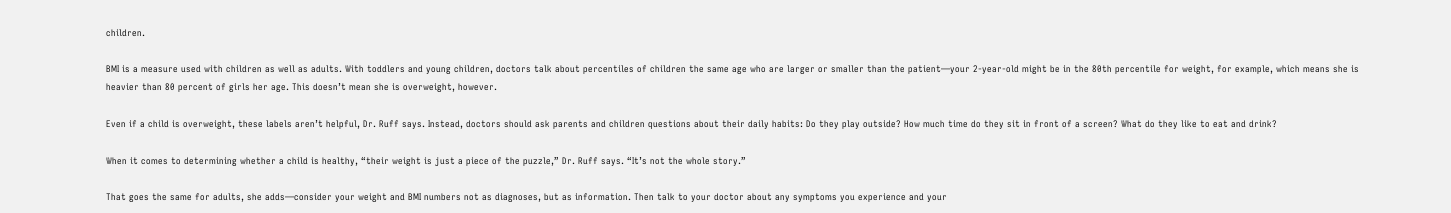children.

BMI is a measure used with children as well as adults. With toddlers and young children, doctors talk about percentiles of children the same age who are larger or smaller than the patient—your 2-year-old might be in the 80th percentile for weight, for example, which means she is heavier than 80 percent of girls her age. This doesn’t mean she is overweight, however.

Even if a child is overweight, these labels aren’t helpful, Dr. Ruff says. Instead, doctors should ask parents and children questions about their daily habits: Do they play outside? How much time do they sit in front of a screen? What do they like to eat and drink?

When it comes to determining whether a child is healthy, “their weight is just a piece of the puzzle,” Dr. Ruff says. “It’s not the whole story.”

That goes the same for adults, she adds—consider your weight and BMI numbers not as diagnoses, but as information. Then talk to your doctor about any symptoms you experience and your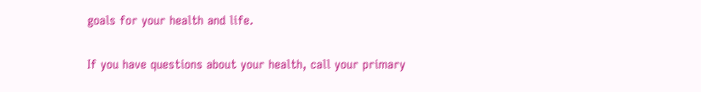goals for your health and life.

If you have questions about your health, call your primary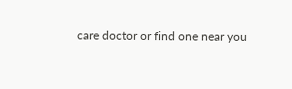care doctor or find one near you